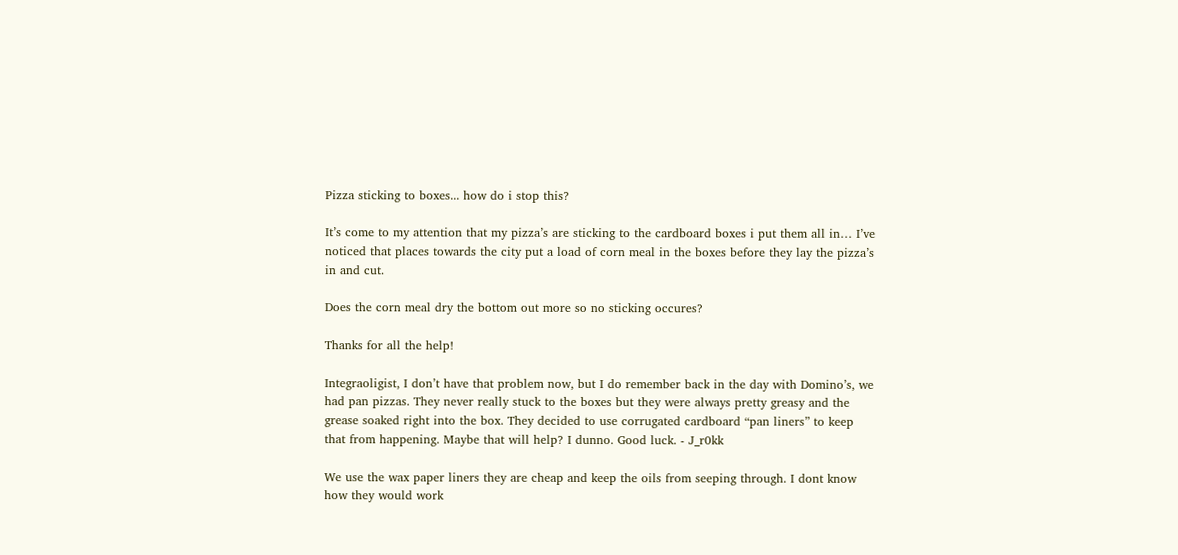Pizza sticking to boxes... how do i stop this?

It’s come to my attention that my pizza’s are sticking to the cardboard boxes i put them all in… I’ve noticed that places towards the city put a load of corn meal in the boxes before they lay the pizza’s in and cut.

Does the corn meal dry the bottom out more so no sticking occures?

Thanks for all the help!

Integraoligist, I don’t have that problem now, but I do remember back in the day with Domino’s, we had pan pizzas. They never really stuck to the boxes but they were always pretty greasy and the grease soaked right into the box. They decided to use corrugated cardboard “pan liners” to keep that from happening. Maybe that will help? I dunno. Good luck. - J_r0kk

We use the wax paper liners they are cheap and keep the oils from seeping through. I dont know how they would work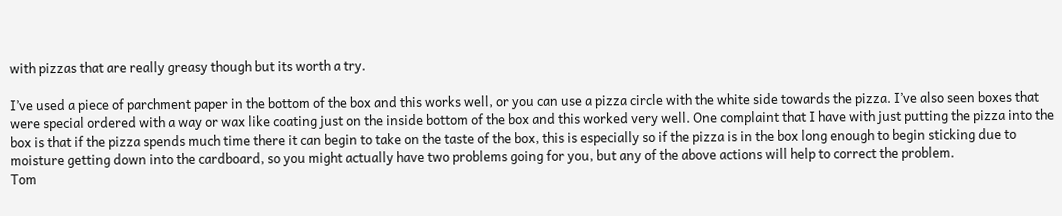with pizzas that are really greasy though but its worth a try.

I’ve used a piece of parchment paper in the bottom of the box and this works well, or you can use a pizza circle with the white side towards the pizza. I’ve also seen boxes that were special ordered with a way or wax like coating just on the inside bottom of the box and this worked very well. One complaint that I have with just putting the pizza into the box is that if the pizza spends much time there it can begin to take on the taste of the box, this is especially so if the pizza is in the box long enough to begin sticking due to moisture getting down into the cardboard, so you might actually have two problems going for you, but any of the above actions will help to correct the problem.
Tom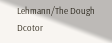Lehmann/The Dough Dcotor